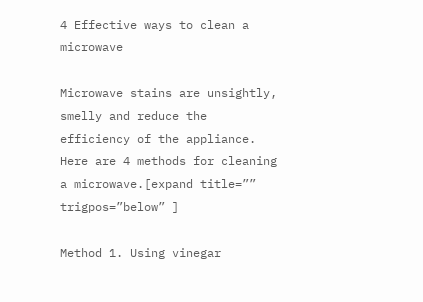4 Effective ways to clean a microwave

Microwave stains are unsightly, smelly and reduce the efficiency of the appliance. Here are 4 methods for cleaning a microwave.[expand title=”” trigpos=”below” ]

Method 1. Using vinegar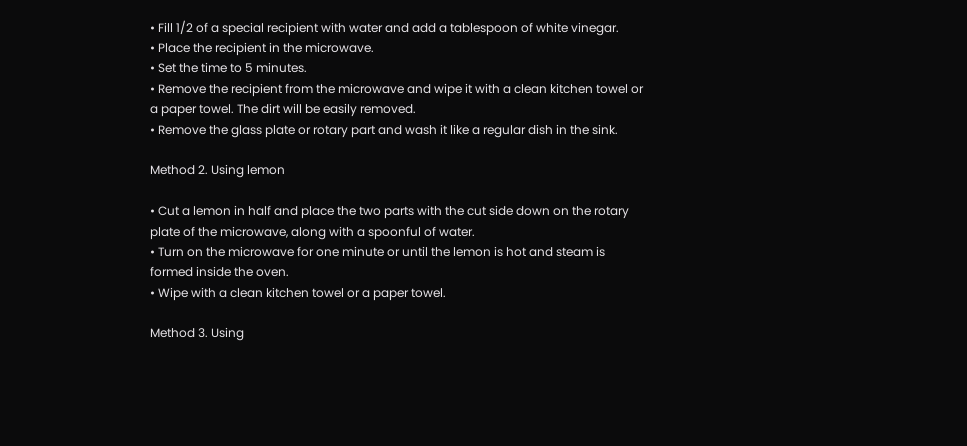• Fill 1/2 of a special recipient with water and add a tablespoon of white vinegar.
• Place the recipient in the microwave.
• Set the time to 5 minutes.
• Remove the recipient from the microwave and wipe it with a clean kitchen towel or a paper towel. The dirt will be easily removed.
• Remove the glass plate or rotary part and wash it like a regular dish in the sink.

Method 2. Using lemon

• Cut a lemon in half and place the two parts with the cut side down on the rotary plate of the microwave, along with a spoonful of water.
• Turn on the microwave for one minute or until the lemon is hot and steam is formed inside the oven.
• Wipe with a clean kitchen towel or a paper towel.

Method 3. Using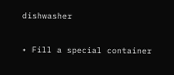dishwasher

• Fill a special container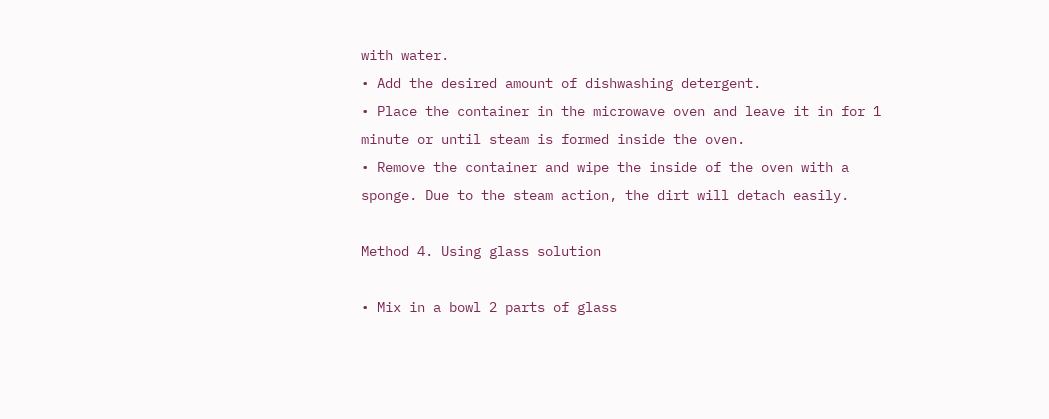with water.
• Add the desired amount of dishwashing detergent.
• Place the container in the microwave oven and leave it in for 1 minute or until steam is formed inside the oven.
• Remove the container and wipe the inside of the oven with a sponge. Due to the steam action, the dirt will detach easily.

Method 4. Using glass solution

• Mix in a bowl 2 parts of glass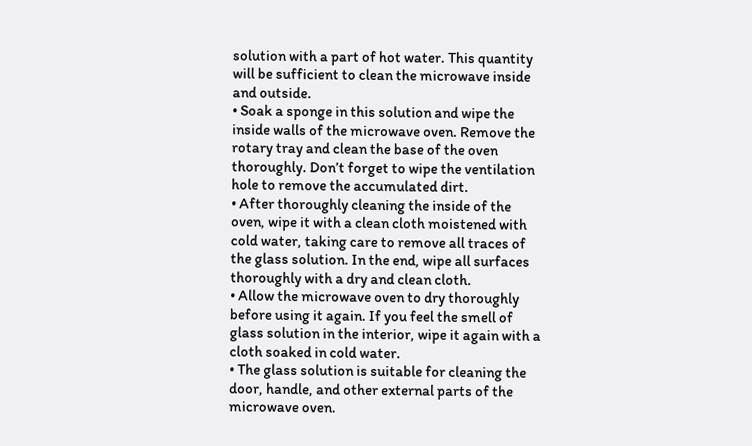solution with a part of hot water. This quantity will be sufficient to clean the microwave inside and outside.
• Soak a sponge in this solution and wipe the inside walls of the microwave oven. Remove the rotary tray and clean the base of the oven thoroughly. Don’t forget to wipe the ventilation hole to remove the accumulated dirt.
• After thoroughly cleaning the inside of the oven, wipe it with a clean cloth moistened with cold water, taking care to remove all traces of the glass solution. In the end, wipe all surfaces thoroughly with a dry and clean cloth.
• Allow the microwave oven to dry thoroughly before using it again. If you feel the smell of glass solution in the interior, wipe it again with a cloth soaked in cold water.
• The glass solution is suitable for cleaning the door, handle, and other external parts of the microwave oven.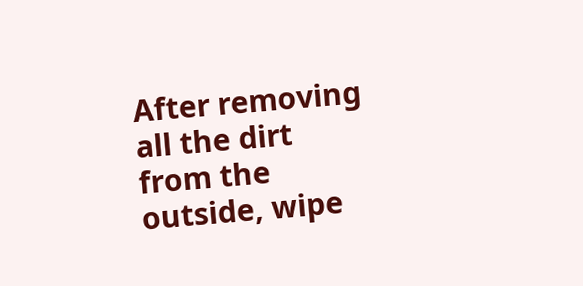After removing all the dirt from the outside, wipe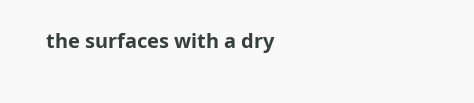the surfaces with a dry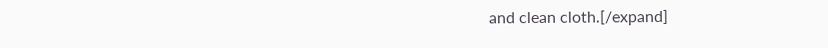and clean cloth.[/expand]